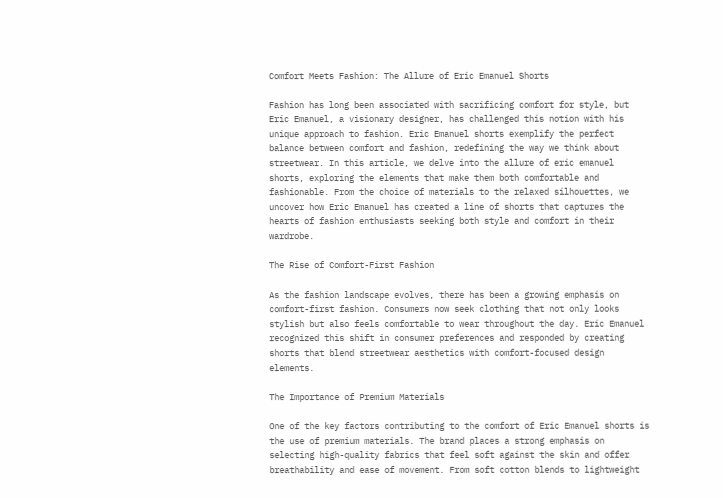Comfort Meets Fashion: The Allure of Eric Emanuel Shorts

Fashion has long been associated with sacrificing comfort for style, but Eric Emanuel, a visionary designer, has challenged this notion with his unique approach to fashion. Eric Emanuel shorts exemplify the perfect balance between comfort and fashion, redefining the way we think about streetwear. In this article, we delve into the allure of eric emanuel shorts, exploring the elements that make them both comfortable and fashionable. From the choice of materials to the relaxed silhouettes, we uncover how Eric Emanuel has created a line of shorts that captures the hearts of fashion enthusiasts seeking both style and comfort in their wardrobe.

The Rise of Comfort-First Fashion

As the fashion landscape evolves, there has been a growing emphasis on comfort-first fashion. Consumers now seek clothing that not only looks stylish but also feels comfortable to wear throughout the day. Eric Emanuel recognized this shift in consumer preferences and responded by creating shorts that blend streetwear aesthetics with comfort-focused design elements.

The Importance of Premium Materials

One of the key factors contributing to the comfort of Eric Emanuel shorts is the use of premium materials. The brand places a strong emphasis on selecting high-quality fabrics that feel soft against the skin and offer breathability and ease of movement. From soft cotton blends to lightweight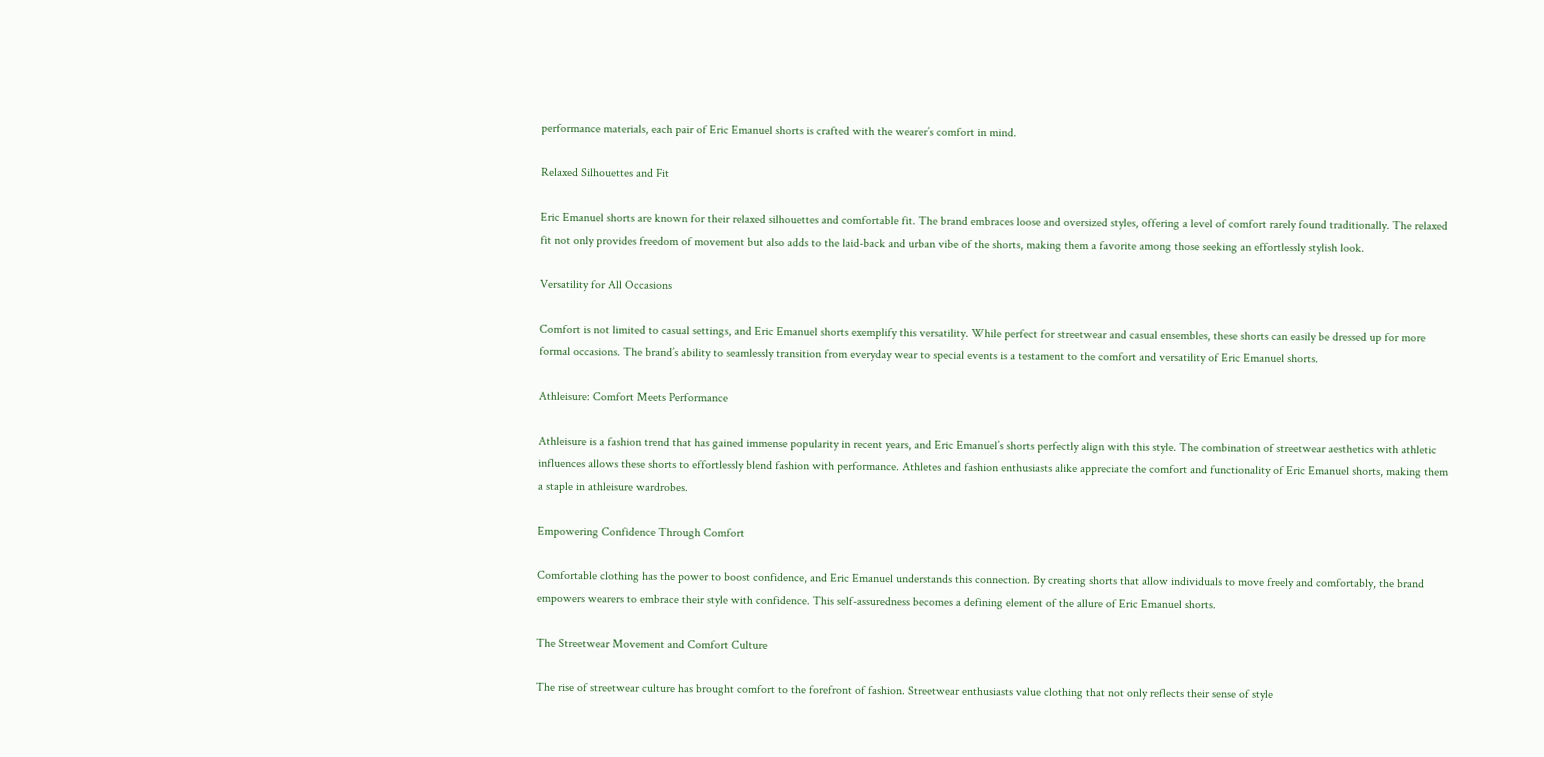performance materials, each pair of Eric Emanuel shorts is crafted with the wearer’s comfort in mind.

Relaxed Silhouettes and Fit

Eric Emanuel shorts are known for their relaxed silhouettes and comfortable fit. The brand embraces loose and oversized styles, offering a level of comfort rarely found traditionally. The relaxed fit not only provides freedom of movement but also adds to the laid-back and urban vibe of the shorts, making them a favorite among those seeking an effortlessly stylish look.

Versatility for All Occasions

Comfort is not limited to casual settings, and Eric Emanuel shorts exemplify this versatility. While perfect for streetwear and casual ensembles, these shorts can easily be dressed up for more formal occasions. The brand’s ability to seamlessly transition from everyday wear to special events is a testament to the comfort and versatility of Eric Emanuel shorts.

Athleisure: Comfort Meets Performance

Athleisure is a fashion trend that has gained immense popularity in recent years, and Eric Emanuel’s shorts perfectly align with this style. The combination of streetwear aesthetics with athletic influences allows these shorts to effortlessly blend fashion with performance. Athletes and fashion enthusiasts alike appreciate the comfort and functionality of Eric Emanuel shorts, making them a staple in athleisure wardrobes.

Empowering Confidence Through Comfort

Comfortable clothing has the power to boost confidence, and Eric Emanuel understands this connection. By creating shorts that allow individuals to move freely and comfortably, the brand empowers wearers to embrace their style with confidence. This self-assuredness becomes a defining element of the allure of Eric Emanuel shorts.

The Streetwear Movement and Comfort Culture

The rise of streetwear culture has brought comfort to the forefront of fashion. Streetwear enthusiasts value clothing that not only reflects their sense of style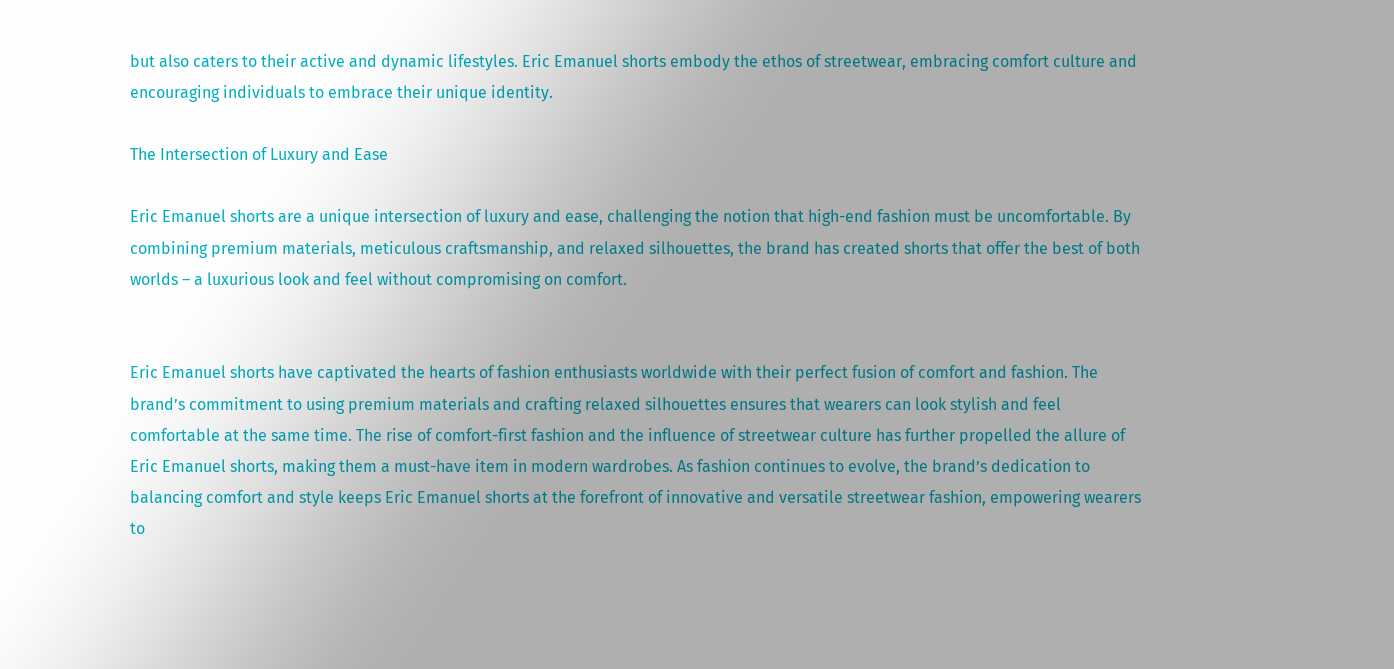but also caters to their active and dynamic lifestyles. Eric Emanuel shorts embody the ethos of streetwear, embracing comfort culture and encouraging individuals to embrace their unique identity.

The Intersection of Luxury and Ease

Eric Emanuel shorts are a unique intersection of luxury and ease, challenging the notion that high-end fashion must be uncomfortable. By combining premium materials, meticulous craftsmanship, and relaxed silhouettes, the brand has created shorts that offer the best of both worlds – a luxurious look and feel without compromising on comfort.


Eric Emanuel shorts have captivated the hearts of fashion enthusiasts worldwide with their perfect fusion of comfort and fashion. The brand’s commitment to using premium materials and crafting relaxed silhouettes ensures that wearers can look stylish and feel comfortable at the same time. The rise of comfort-first fashion and the influence of streetwear culture has further propelled the allure of Eric Emanuel shorts, making them a must-have item in modern wardrobes. As fashion continues to evolve, the brand’s dedication to balancing comfort and style keeps Eric Emanuel shorts at the forefront of innovative and versatile streetwear fashion, empowering wearers to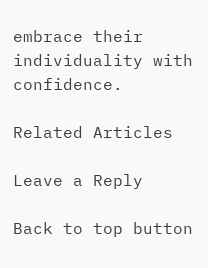embrace their individuality with confidence.

Related Articles

Leave a Reply

Back to top button